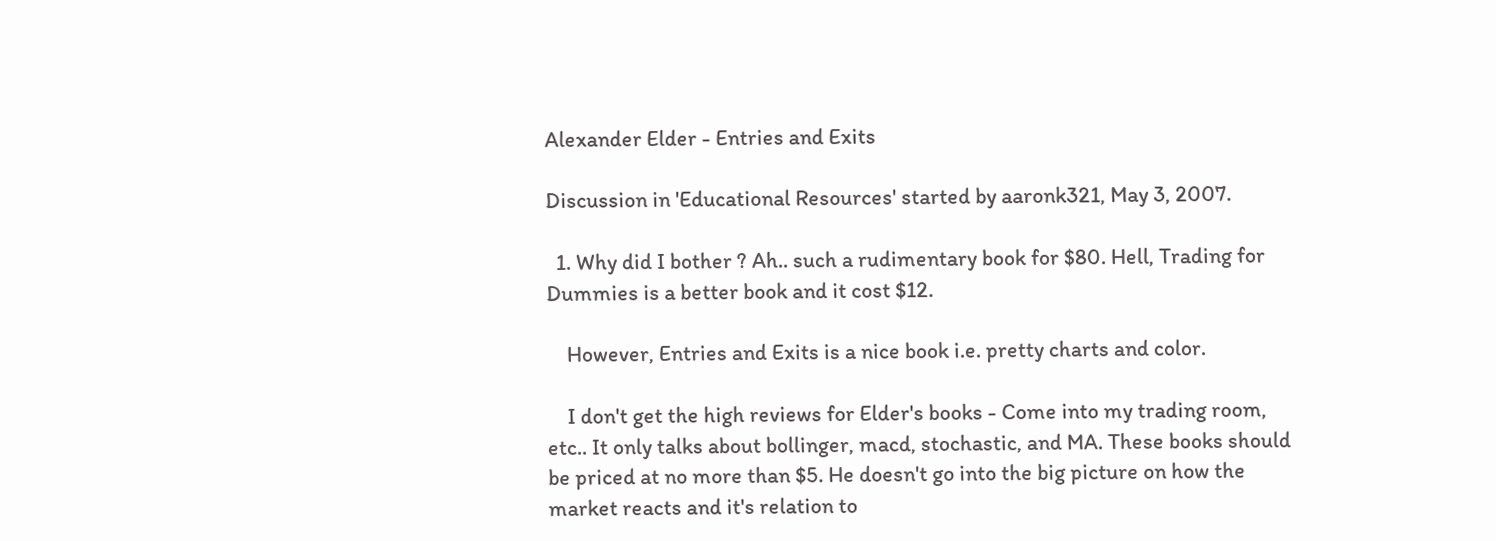Alexander Elder - Entries and Exits

Discussion in 'Educational Resources' started by aaronk321, May 3, 2007.

  1. Why did I bother ? Ah.. such a rudimentary book for $80. Hell, Trading for Dummies is a better book and it cost $12.

    However, Entries and Exits is a nice book i.e. pretty charts and color.

    I don't get the high reviews for Elder's books - Come into my trading room, etc.. It only talks about bollinger, macd, stochastic, and MA. These books should be priced at no more than $5. He doesn't go into the big picture on how the market reacts and it's relation to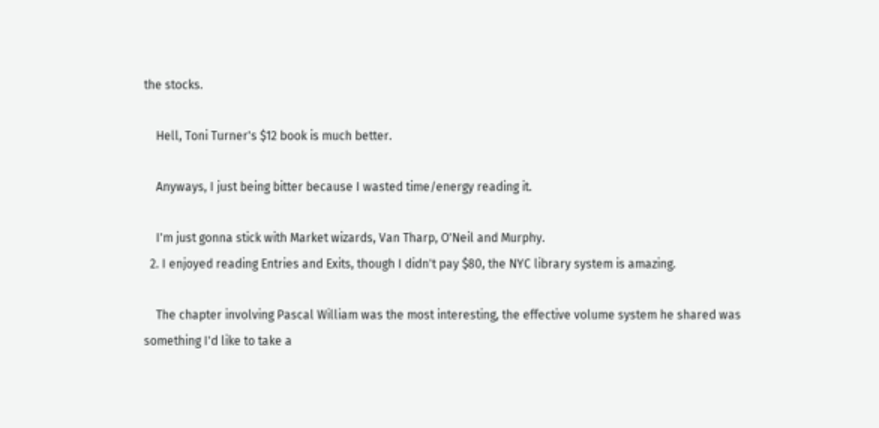the stocks.

    Hell, Toni Turner's $12 book is much better.

    Anyways, I just being bitter because I wasted time/energy reading it.

    I'm just gonna stick with Market wizards, Van Tharp, O'Neil and Murphy.
  2. I enjoyed reading Entries and Exits, though I didn't pay $80, the NYC library system is amazing.

    The chapter involving Pascal William was the most interesting, the effective volume system he shared was something I'd like to take a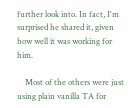further look into. In fact, I'm surprised he shared it, given how well it was working for him.

    Most of the others were just using plain vanilla TA for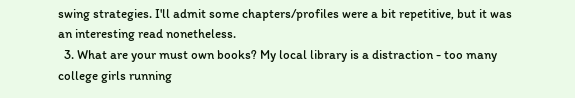swing strategies. I'll admit some chapters/profiles were a bit repetitive, but it was an interesting read nonetheless.
  3. What are your must own books? My local library is a distraction - too many college girls running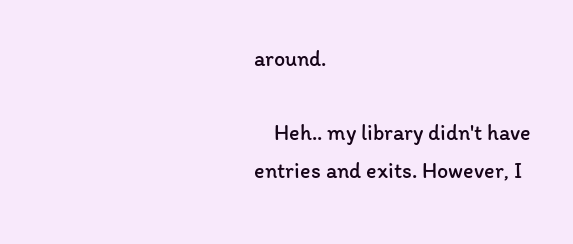around.

    Heh.. my library didn't have entries and exits. However, I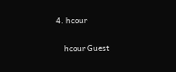4. hcour

    hcour Guest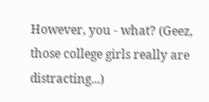However, you - what? (Geez, those college girls really are distracting...)